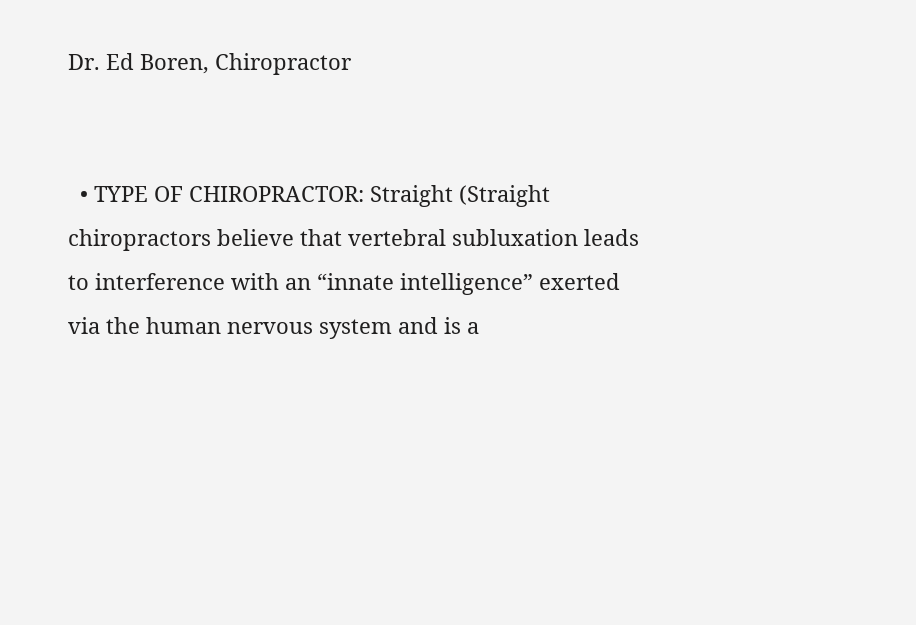Dr. Ed Boren, Chiropractor


  • TYPE OF CHIROPRACTOR: Straight (Straight chiropractors believe that vertebral subluxation leads to interference with an “innate intelligence” exerted via the human nervous system and is a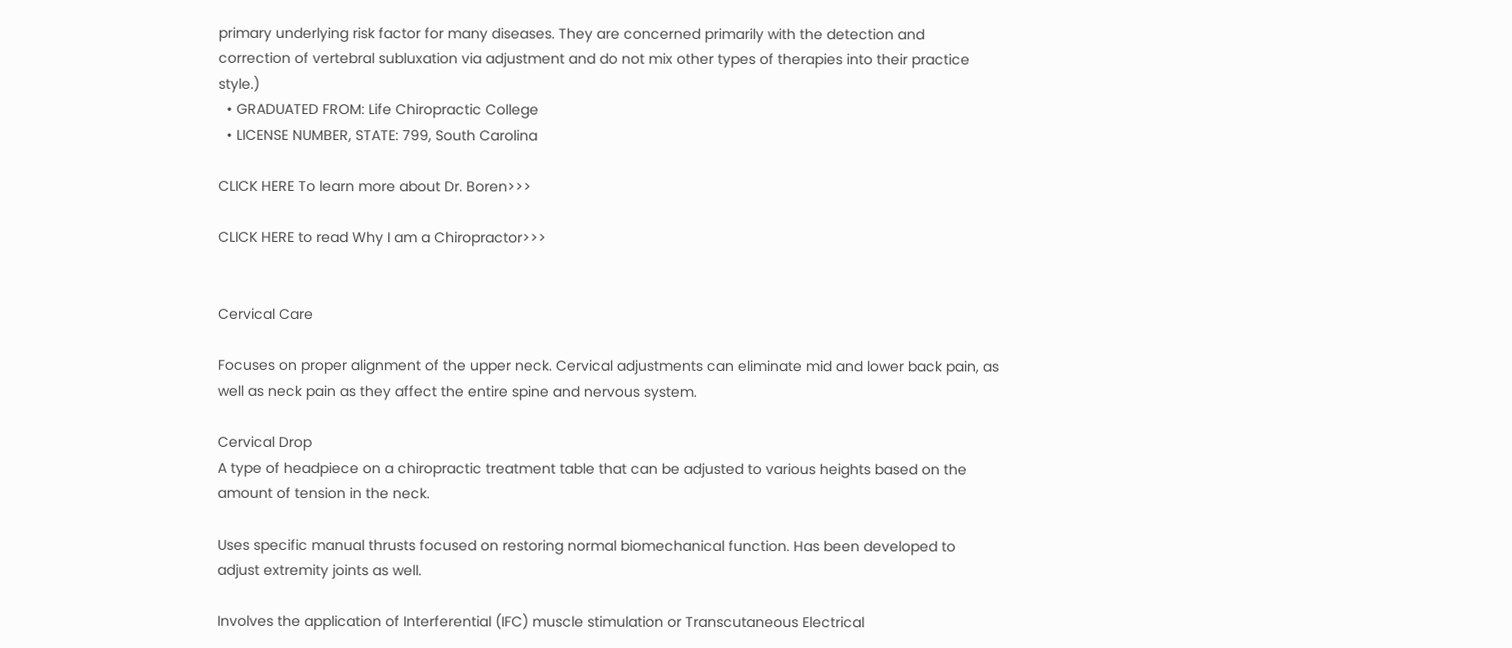primary underlying risk factor for many diseases. They are concerned primarily with the detection and correction of vertebral subluxation via adjustment and do not mix other types of therapies into their practice style.)
  • GRADUATED FROM: Life Chiropractic College
  • LICENSE NUMBER, STATE: 799, South Carolina

CLICK HERE To learn more about Dr. Boren>>>

CLICK HERE to read Why I am a Chiropractor>>>


Cervical Care

Focuses on proper alignment of the upper neck. Cervical adjustments can eliminate mid and lower back pain, as well as neck pain as they affect the entire spine and nervous system.

Cervical Drop
A type of headpiece on a chiropractic treatment table that can be adjusted to various heights based on the amount of tension in the neck.

Uses specific manual thrusts focused on restoring normal biomechanical function. Has been developed to adjust extremity joints as well.

Involves the application of Interferential (IFC) muscle stimulation or Transcutaneous Electrical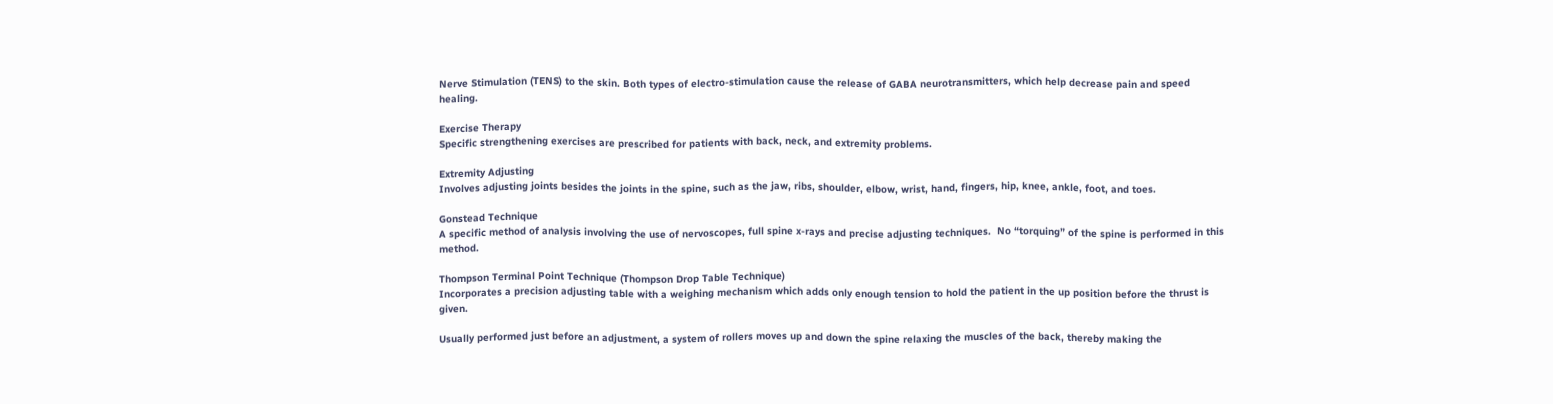Nerve Stimulation (TENS) to the skin. Both types of electro-stimulation cause the release of GABA neurotransmitters, which help decrease pain and speed healing.

Exercise Therapy
Specific strengthening exercises are prescribed for patients with back, neck, and extremity problems.

Extremity Adjusting
Involves adjusting joints besides the joints in the spine, such as the jaw, ribs, shoulder, elbow, wrist, hand, fingers, hip, knee, ankle, foot, and toes.

Gonstead Technique
A specific method of analysis involving the use of nervoscopes, full spine x-rays and precise adjusting techniques.  No “torquing” of the spine is performed in this method.

Thompson Terminal Point Technique (Thompson Drop Table Technique)
Incorporates a precision adjusting table with a weighing mechanism which adds only enough tension to hold the patient in the up position before the thrust is given.

Usually performed just before an adjustment, a system of rollers moves up and down the spine relaxing the muscles of the back, thereby making the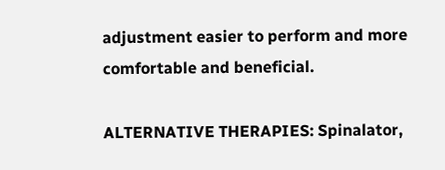adjustment easier to perform and more comfortable and beneficial.

ALTERNATIVE THERAPIES: Spinalator,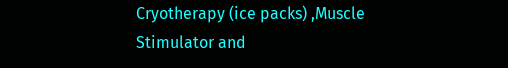Cryotherapy (ice packs) ,Muscle Stimulator and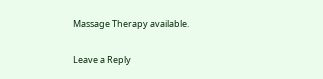Massage Therapy available.

Leave a Reply